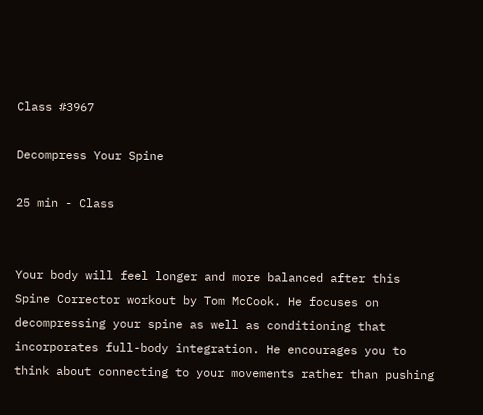Class #3967

Decompress Your Spine

25 min - Class


Your body will feel longer and more balanced after this Spine Corrector workout by Tom McCook. He focuses on decompressing your spine as well as conditioning that incorporates full-body integration. He encourages you to think about connecting to your movements rather than pushing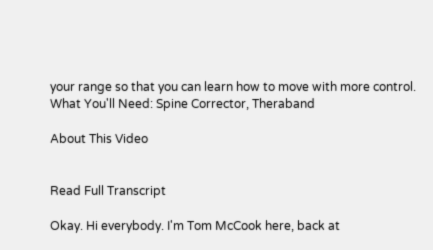your range so that you can learn how to move with more control.
What You'll Need: Spine Corrector, Theraband

About This Video


Read Full Transcript

Okay. Hi everybody. I'm Tom McCook here, back at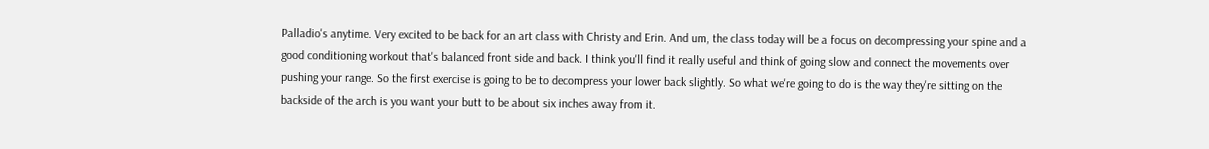Palladio's anytime. Very excited to be back for an art class with Christy and Erin. And um, the class today will be a focus on decompressing your spine and a good conditioning workout that's balanced front side and back. I think you'll find it really useful and think of going slow and connect the movements over pushing your range. So the first exercise is going to be to decompress your lower back slightly. So what we're going to do is the way they're sitting on the backside of the arch is you want your butt to be about six inches away from it.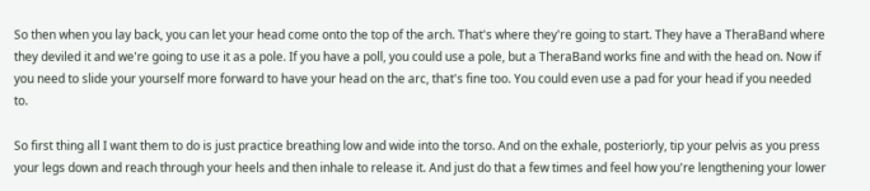So then when you lay back, you can let your head come onto the top of the arch. That's where they're going to start. They have a TheraBand where they deviled it and we're going to use it as a pole. If you have a poll, you could use a pole, but a TheraBand works fine and with the head on. Now if you need to slide your yourself more forward to have your head on the arc, that's fine too. You could even use a pad for your head if you needed to.

So first thing all I want them to do is just practice breathing low and wide into the torso. And on the exhale, posteriorly, tip your pelvis as you press your legs down and reach through your heels and then inhale to release it. And just do that a few times and feel how you're lengthening your lower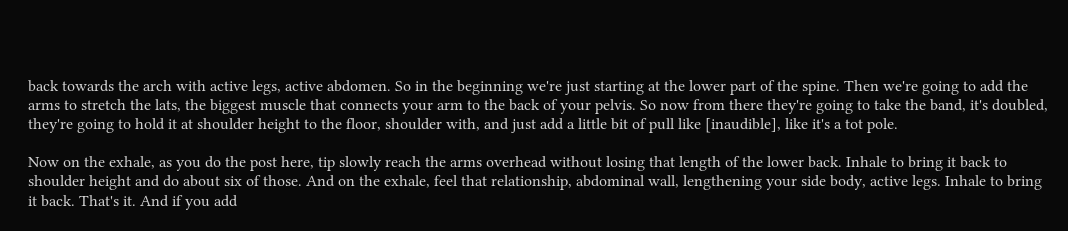back towards the arch with active legs, active abdomen. So in the beginning we're just starting at the lower part of the spine. Then we're going to add the arms to stretch the lats, the biggest muscle that connects your arm to the back of your pelvis. So now from there they're going to take the band, it's doubled, they're going to hold it at shoulder height to the floor, shoulder with, and just add a little bit of pull like [inaudible], like it's a tot pole.

Now on the exhale, as you do the post here, tip slowly reach the arms overhead without losing that length of the lower back. Inhale to bring it back to shoulder height and do about six of those. And on the exhale, feel that relationship, abdominal wall, lengthening your side body, active legs. Inhale to bring it back. That's it. And if you add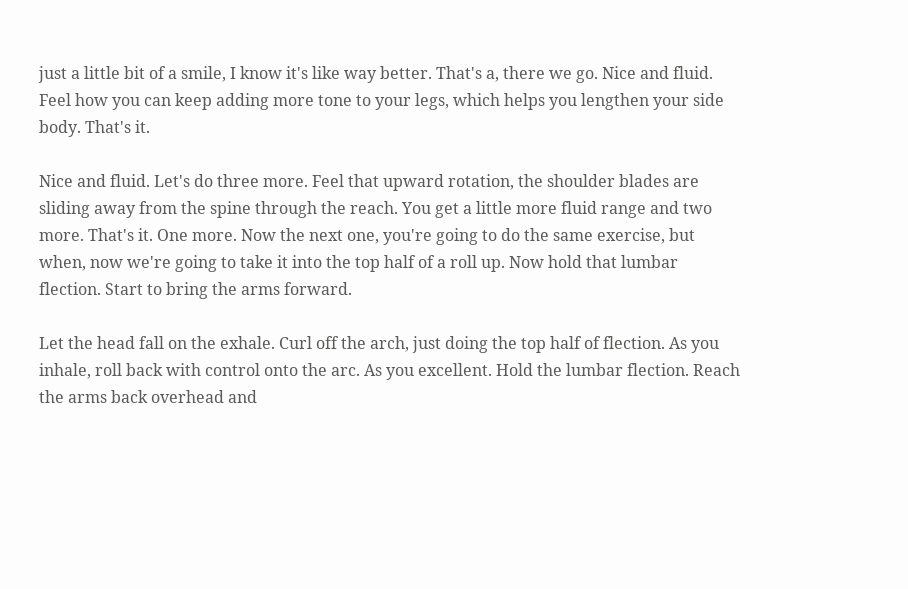just a little bit of a smile, I know it's like way better. That's a, there we go. Nice and fluid. Feel how you can keep adding more tone to your legs, which helps you lengthen your side body. That's it.

Nice and fluid. Let's do three more. Feel that upward rotation, the shoulder blades are sliding away from the spine through the reach. You get a little more fluid range and two more. That's it. One more. Now the next one, you're going to do the same exercise, but when, now we're going to take it into the top half of a roll up. Now hold that lumbar flection. Start to bring the arms forward.

Let the head fall on the exhale. Curl off the arch, just doing the top half of flection. As you inhale, roll back with control onto the arc. As you excellent. Hold the lumbar flection. Reach the arms back overhead and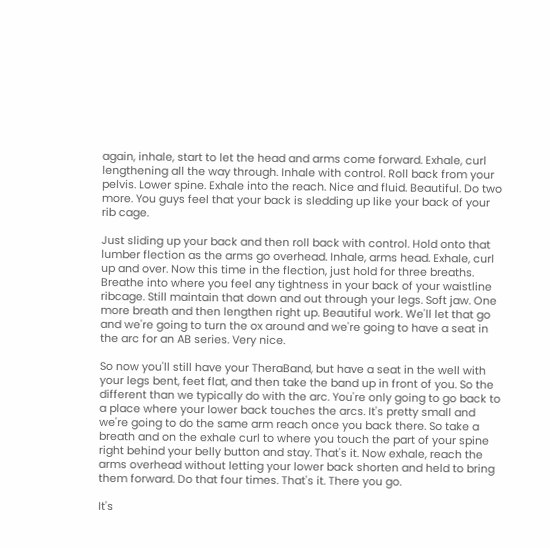again, inhale, start to let the head and arms come forward. Exhale, curl lengthening all the way through. Inhale with control. Roll back from your pelvis. Lower spine. Exhale into the reach. Nice and fluid. Beautiful. Do two more. You guys feel that your back is sledding up like your back of your rib cage.

Just sliding up your back and then roll back with control. Hold onto that lumber flection as the arms go overhead. Inhale, arms head. Exhale, curl up and over. Now this time in the flection, just hold for three breaths. Breathe into where you feel any tightness in your back of your waistline ribcage. Still maintain that down and out through your legs. Soft jaw. One more breath and then lengthen right up. Beautiful work. We'll let that go and we're going to turn the ox around and we're going to have a seat in the arc for an AB series. Very nice.

So now you'll still have your TheraBand, but have a seat in the well with your legs bent, feet flat, and then take the band up in front of you. So the different than we typically do with the arc. You're only going to go back to a place where your lower back touches the arcs. It's pretty small and we're going to do the same arm reach once you back there. So take a breath and on the exhale curl to where you touch the part of your spine right behind your belly button and stay. That's it. Now exhale, reach the arms overhead without letting your lower back shorten and held to bring them forward. Do that four times. That's it. There you go.

It's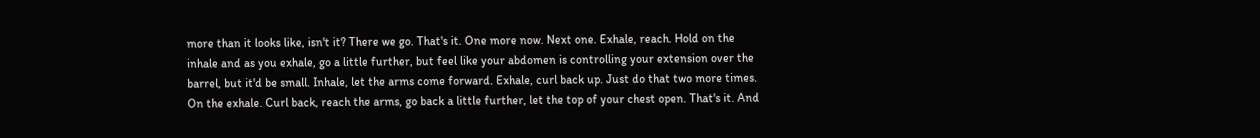more than it looks like, isn't it? There we go. That's it. One more now. Next one. Exhale, reach. Hold on the inhale and as you exhale, go a little further, but feel like your abdomen is controlling your extension over the barrel, but it'd be small. Inhale, let the arms come forward. Exhale, curl back up. Just do that two more times. On the exhale. Curl back, reach the arms, go back a little further, let the top of your chest open. That's it. And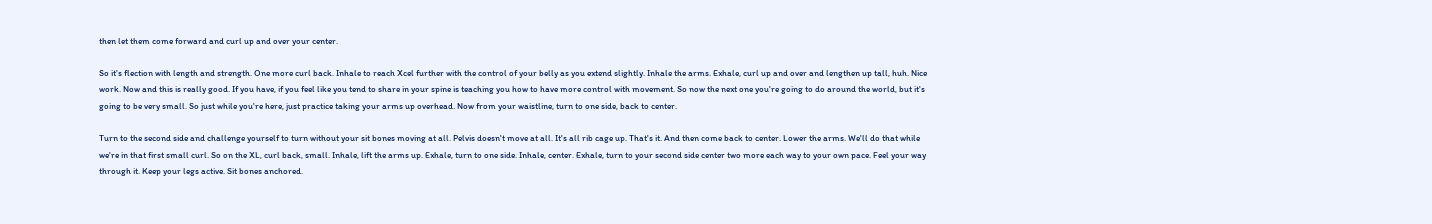then let them come forward and curl up and over your center.

So it's flection with length and strength. One more curl back. Inhale to reach Xcel further with the control of your belly as you extend slightly. Inhale the arms. Exhale, curl up and over and lengthen up tall, huh. Nice work. Now and this is really good. If you have, if you feel like you tend to share in your spine is teaching you how to have more control with movement. So now the next one you're going to do around the world, but it's going to be very small. So just while you're here, just practice taking your arms up overhead. Now from your waistline, turn to one side, back to center.

Turn to the second side and challenge yourself to turn without your sit bones moving at all. Pelvis doesn't move at all. It's all rib cage up. That's it. And then come back to center. Lower the arms. We'll do that while we're in that first small curl. So on the XL, curl back, small. Inhale, lift the arms up. Exhale, turn to one side. Inhale, center. Exhale, turn to your second side center two more each way to your own pace. Feel your way through it. Keep your legs active. Sit bones anchored.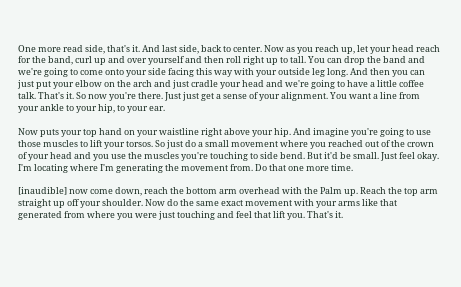One more read side, that's it. And last side, back to center. Now as you reach up, let your head reach for the band, curl up and over yourself and then roll right up to tall. You can drop the band and we're going to come onto your side facing this way with your outside leg long. And then you can just put your elbow on the arch and just cradle your head and we're going to have a little coffee talk. That's it. So now you're there. Just just get a sense of your alignment. You want a line from your ankle to your hip, to your ear.

Now puts your top hand on your waistline right above your hip. And imagine you're going to use those muscles to lift your torsos. So just do a small movement where you reached out of the crown of your head and you use the muscles you're touching to side bend. But it'd be small. Just feel okay. I'm locating where I'm generating the movement from. Do that one more time.

[inaudible] now come down, reach the bottom arm overhead with the Palm up. Reach the top arm straight up off your shoulder. Now do the same exact movement with your arms like that generated from where you were just touching and feel that lift you. That's it.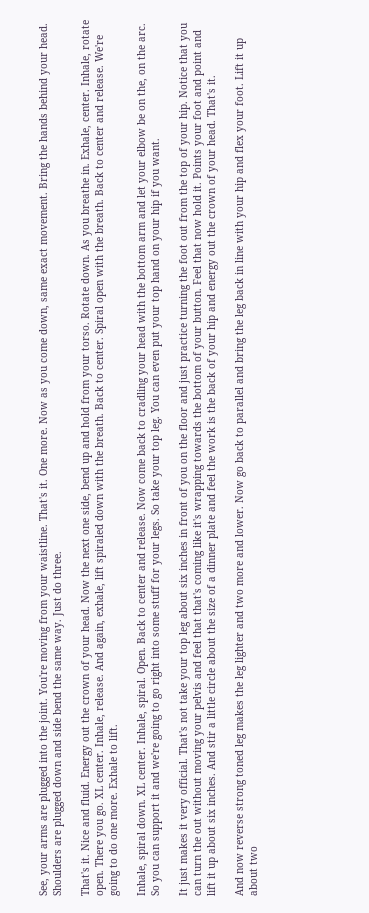See, your arms are plugged into the joint. You're moving from your waistline. That's it. One more. Now as you come down, same exact movement. Bring the hands behind your head. Shoulders are plugged down and side bend the same way. Just do three.

That's it. Nice and fluid. Energy out the crown of your head. Now the next one side, bend up and hold from your torso. Rotate down. As you breathe in. Exhale, center. Inhale, rotate open. There you go. XL center. Inhale, release. And again, exhale, lift spiraled down with the breath. Back to center. Spiral open with the breath. Back to center and release. We're going to do one more. Exhale to lift.

Inhale, spiral down. XL center. Inhale, spiral. Open. Back to center and release. Now come back to cradling your head with the bottom arm and let your elbow be on the, on the arc. So you can support it and we're going to go right into some stuff for your legs. So take your top leg. You can even put your top hand on your hip if you want.

It just makes it very official. That's not take your top leg about six inches in front of you on the floor and just practice turning the foot out from the top of your hip. Notice that you can turn the out without moving your pelvis and feel that that's coming like it's wrapping towards the bottom of your button. Feel that now hold it. Points your foot and point and lift it up about six inches. And stir a little circle about the size of a dinner plate and feel the work is the back of your hip and energy out the crown of your head. That's it.

And now reverse strong toned leg makes the leg lighter and two more and lower. Now go back to parallel and bring the leg back in line with your hip and flex your foot. Lift it up about two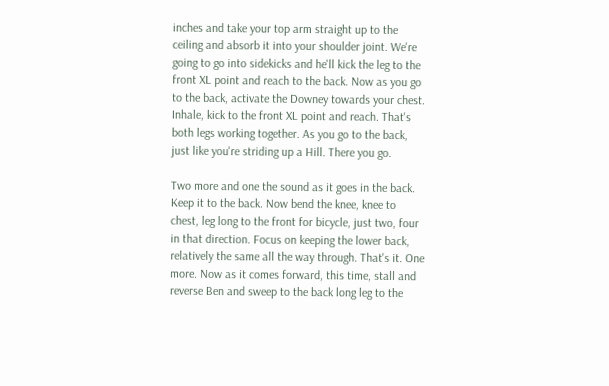inches and take your top arm straight up to the ceiling and absorb it into your shoulder joint. We're going to go into sidekicks and he'll kick the leg to the front XL point and reach to the back. Now as you go to the back, activate the Downey towards your chest. Inhale, kick to the front XL point and reach. That's both legs working together. As you go to the back, just like you're striding up a Hill. There you go.

Two more and one the sound as it goes in the back. Keep it to the back. Now bend the knee, knee to chest, leg long to the front for bicycle, just two, four in that direction. Focus on keeping the lower back, relatively the same all the way through. That's it. One more. Now as it comes forward, this time, stall and reverse Ben and sweep to the back long leg to the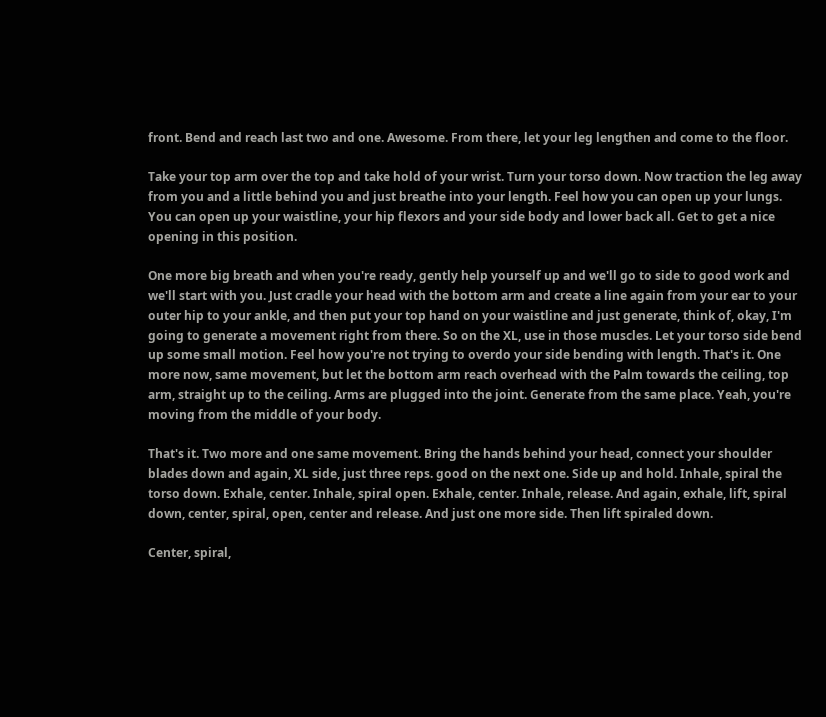front. Bend and reach last two and one. Awesome. From there, let your leg lengthen and come to the floor.

Take your top arm over the top and take hold of your wrist. Turn your torso down. Now traction the leg away from you and a little behind you and just breathe into your length. Feel how you can open up your lungs. You can open up your waistline, your hip flexors and your side body and lower back all. Get to get a nice opening in this position.

One more big breath and when you're ready, gently help yourself up and we'll go to side to good work and we'll start with you. Just cradle your head with the bottom arm and create a line again from your ear to your outer hip to your ankle, and then put your top hand on your waistline and just generate, think of, okay, I'm going to generate a movement right from there. So on the XL, use in those muscles. Let your torso side bend up some small motion. Feel how you're not trying to overdo your side bending with length. That's it. One more now, same movement, but let the bottom arm reach overhead with the Palm towards the ceiling, top arm, straight up to the ceiling. Arms are plugged into the joint. Generate from the same place. Yeah, you're moving from the middle of your body.

That's it. Two more and one same movement. Bring the hands behind your head, connect your shoulder blades down and again, XL side, just three reps. good on the next one. Side up and hold. Inhale, spiral the torso down. Exhale, center. Inhale, spiral open. Exhale, center. Inhale, release. And again, exhale, lift, spiral down, center, spiral, open, center and release. And just one more side. Then lift spiraled down.

Center, spiral,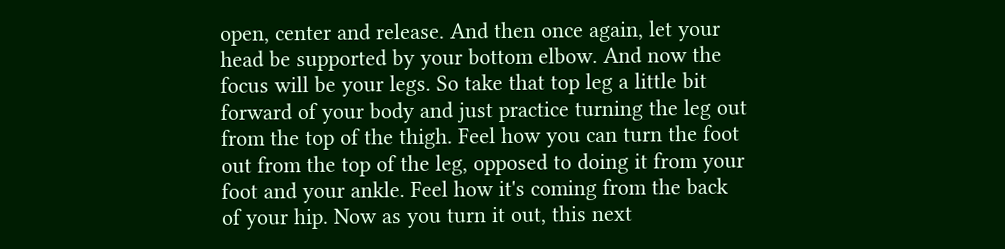open, center and release. And then once again, let your head be supported by your bottom elbow. And now the focus will be your legs. So take that top leg a little bit forward of your body and just practice turning the leg out from the top of the thigh. Feel how you can turn the foot out from the top of the leg, opposed to doing it from your foot and your ankle. Feel how it's coming from the back of your hip. Now as you turn it out, this next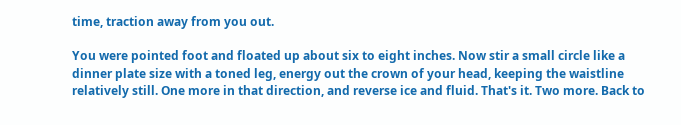time, traction away from you out.

You were pointed foot and floated up about six to eight inches. Now stir a small circle like a dinner plate size with a toned leg, energy out the crown of your head, keeping the waistline relatively still. One more in that direction, and reverse ice and fluid. That's it. Two more. Back to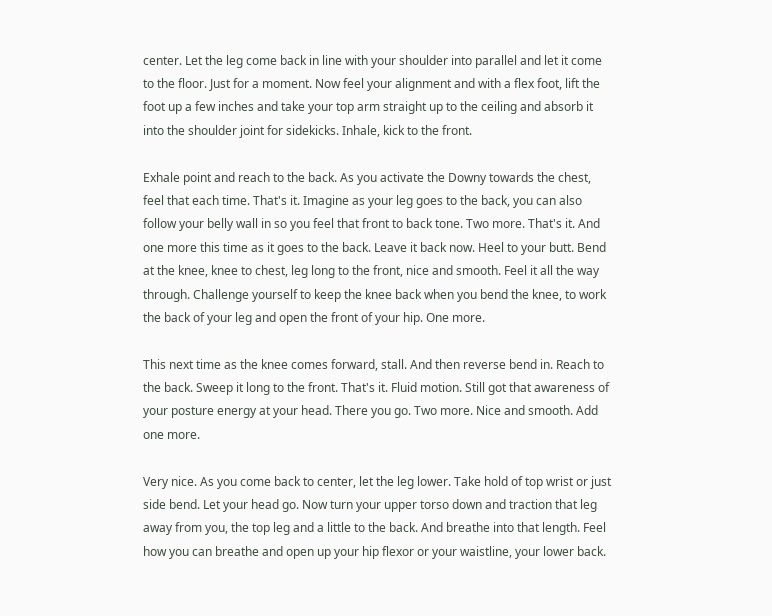center. Let the leg come back in line with your shoulder into parallel and let it come to the floor. Just for a moment. Now feel your alignment and with a flex foot, lift the foot up a few inches and take your top arm straight up to the ceiling and absorb it into the shoulder joint for sidekicks. Inhale, kick to the front.

Exhale point and reach to the back. As you activate the Downy towards the chest, feel that each time. That's it. Imagine as your leg goes to the back, you can also follow your belly wall in so you feel that front to back tone. Two more. That's it. And one more this time as it goes to the back. Leave it back now. Heel to your butt. Bend at the knee, knee to chest, leg long to the front, nice and smooth. Feel it all the way through. Challenge yourself to keep the knee back when you bend the knee, to work the back of your leg and open the front of your hip. One more.

This next time as the knee comes forward, stall. And then reverse bend in. Reach to the back. Sweep it long to the front. That's it. Fluid motion. Still got that awareness of your posture energy at your head. There you go. Two more. Nice and smooth. Add one more.

Very nice. As you come back to center, let the leg lower. Take hold of top wrist or just side bend. Let your head go. Now turn your upper torso down and traction that leg away from you, the top leg and a little to the back. And breathe into that length. Feel how you can breathe and open up your hip flexor or your waistline, your lower back.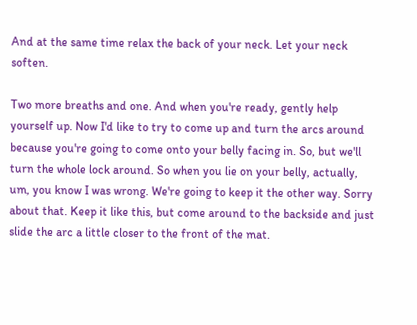And at the same time relax the back of your neck. Let your neck soften.

Two more breaths and one. And when you're ready, gently help yourself up. Now I'd like to try to come up and turn the arcs around because you're going to come onto your belly facing in. So, but we'll turn the whole lock around. So when you lie on your belly, actually, um, you know I was wrong. We're going to keep it the other way. Sorry about that. Keep it like this, but come around to the backside and just slide the arc a little closer to the front of the mat.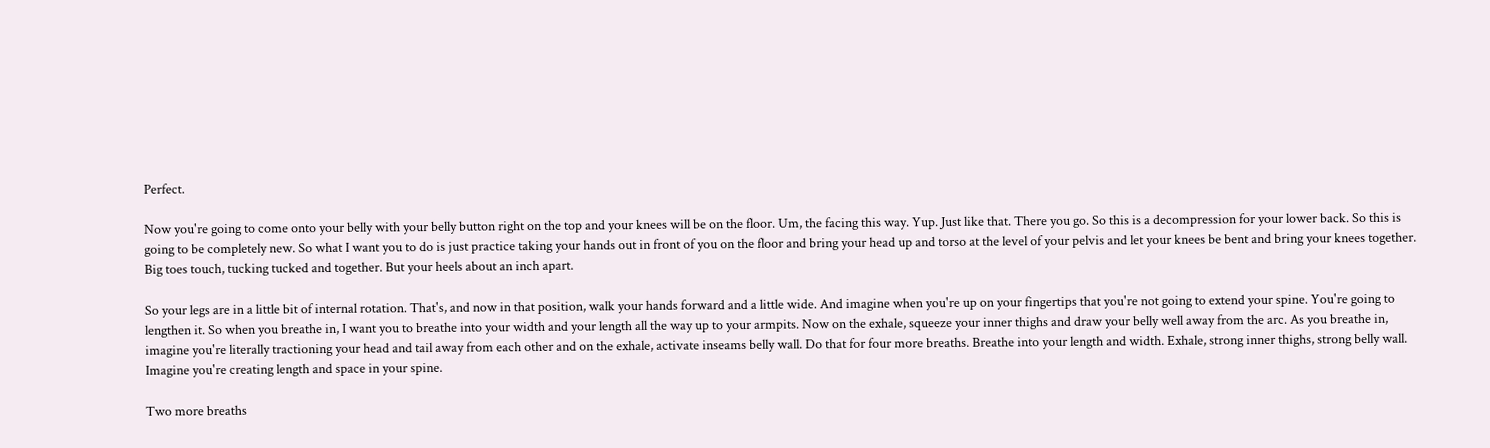Perfect.

Now you're going to come onto your belly with your belly button right on the top and your knees will be on the floor. Um, the facing this way. Yup. Just like that. There you go. So this is a decompression for your lower back. So this is going to be completely new. So what I want you to do is just practice taking your hands out in front of you on the floor and bring your head up and torso at the level of your pelvis and let your knees be bent and bring your knees together. Big toes touch, tucking tucked and together. But your heels about an inch apart.

So your legs are in a little bit of internal rotation. That's, and now in that position, walk your hands forward and a little wide. And imagine when you're up on your fingertips that you're not going to extend your spine. You're going to lengthen it. So when you breathe in, I want you to breathe into your width and your length all the way up to your armpits. Now on the exhale, squeeze your inner thighs and draw your belly well away from the arc. As you breathe in, imagine you're literally tractioning your head and tail away from each other and on the exhale, activate inseams belly wall. Do that for four more breaths. Breathe into your length and width. Exhale, strong inner thighs, strong belly wall. Imagine you're creating length and space in your spine.

Two more breaths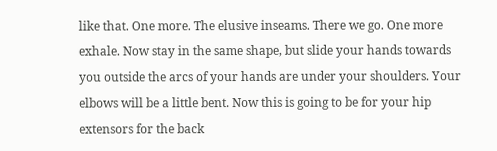like that. One more. The elusive inseams. There we go. One more exhale. Now stay in the same shape, but slide your hands towards you outside the arcs of your hands are under your shoulders. Your elbows will be a little bent. Now this is going to be for your hip extensors for the back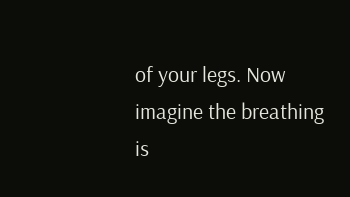of your legs. Now imagine the breathing is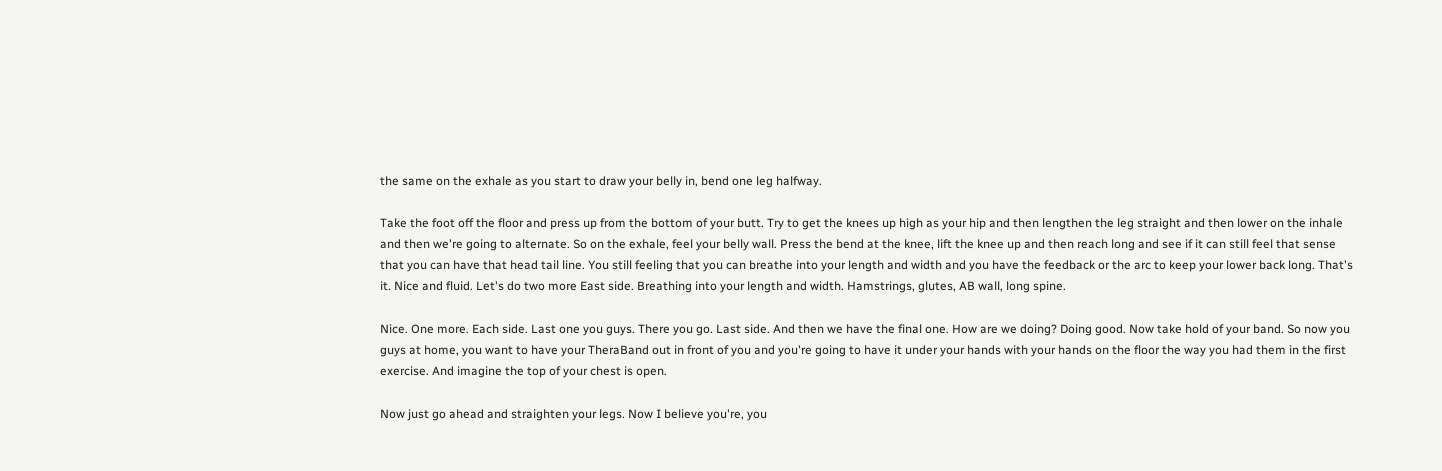the same on the exhale as you start to draw your belly in, bend one leg halfway.

Take the foot off the floor and press up from the bottom of your butt. Try to get the knees up high as your hip and then lengthen the leg straight and then lower on the inhale and then we're going to alternate. So on the exhale, feel your belly wall. Press the bend at the knee, lift the knee up and then reach long and see if it can still feel that sense that you can have that head tail line. You still feeling that you can breathe into your length and width and you have the feedback or the arc to keep your lower back long. That's it. Nice and fluid. Let's do two more East side. Breathing into your length and width. Hamstrings, glutes, AB wall, long spine.

Nice. One more. Each side. Last one you guys. There you go. Last side. And then we have the final one. How are we doing? Doing good. Now take hold of your band. So now you guys at home, you want to have your TheraBand out in front of you and you're going to have it under your hands with your hands on the floor the way you had them in the first exercise. And imagine the top of your chest is open.

Now just go ahead and straighten your legs. Now I believe you're, you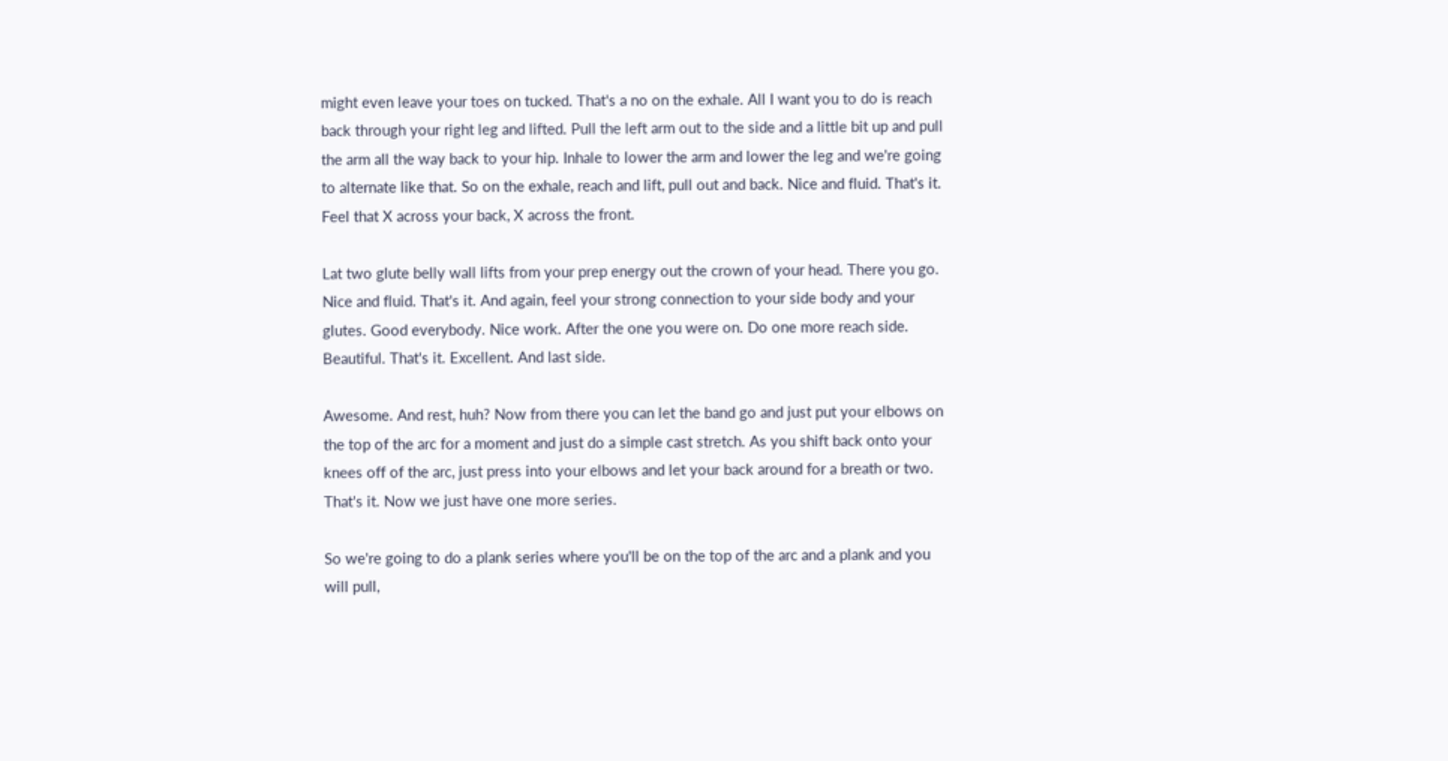might even leave your toes on tucked. That's a no on the exhale. All I want you to do is reach back through your right leg and lifted. Pull the left arm out to the side and a little bit up and pull the arm all the way back to your hip. Inhale to lower the arm and lower the leg and we're going to alternate like that. So on the exhale, reach and lift, pull out and back. Nice and fluid. That's it. Feel that X across your back, X across the front.

Lat two glute belly wall lifts from your prep energy out the crown of your head. There you go. Nice and fluid. That's it. And again, feel your strong connection to your side body and your glutes. Good everybody. Nice work. After the one you were on. Do one more reach side. Beautiful. That's it. Excellent. And last side.

Awesome. And rest, huh? Now from there you can let the band go and just put your elbows on the top of the arc for a moment and just do a simple cast stretch. As you shift back onto your knees off of the arc, just press into your elbows and let your back around for a breath or two. That's it. Now we just have one more series.

So we're going to do a plank series where you'll be on the top of the arc and a plank and you will pull,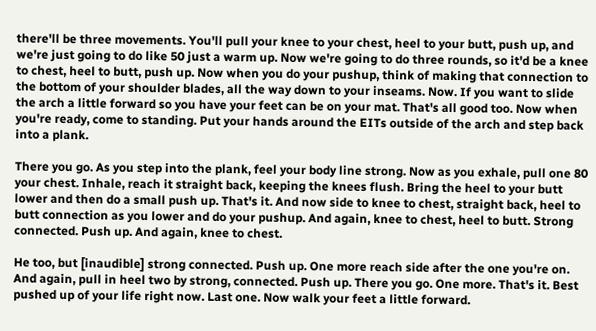there'll be three movements. You'll pull your knee to your chest, heel to your butt, push up, and we're just going to do like 50 just a warm up. Now we're going to do three rounds, so it'd be a knee to chest, heel to butt, push up. Now when you do your pushup, think of making that connection to the bottom of your shoulder blades, all the way down to your inseams. Now. If you want to slide the arch a little forward so you have your feet can be on your mat. That's all good too. Now when you're ready, come to standing. Put your hands around the EITs outside of the arch and step back into a plank.

There you go. As you step into the plank, feel your body line strong. Now as you exhale, pull one 80 your chest. Inhale, reach it straight back, keeping the knees flush. Bring the heel to your butt lower and then do a small push up. That's it. And now side to knee to chest, straight back, heel to butt connection as you lower and do your pushup. And again, knee to chest, heel to butt. Strong connected. Push up. And again, knee to chest.

He too, but [inaudible] strong connected. Push up. One more reach side after the one you're on. And again, pull in heel two by strong, connected. Push up. There you go. One more. That's it. Best pushed up of your life right now. Last one. Now walk your feet a little forward.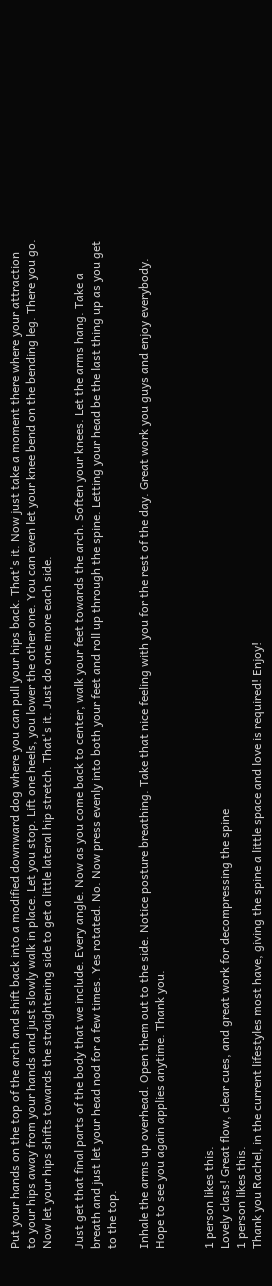Put your hands on the top of the arch and shift back into a modified downward dog where you can pull your hips back. That's it. Now just take a moment there where your attraction to your hips away from your hands and just slowly walk in place. Let you stop. Lift one heels, you lower the other one. You can even let your knee bend on the bending leg. There you go. Now let your hips shifts towards the straightening side to get a little lateral hip stretch. That's it. Just do one more each side.

Just get that final parts of the body that we include. Every angle. Now as you come back to center, walk your feet towards the arch. Soften your knees. Let the arms hang. Take a breath and just let your head nod for a few times. Yes rotated. No. Now press evenly into both your feet and roll up through the spine. Letting your head be the last thing up as you get to the top.

Inhale the arms up overhead. Open them out to the side. Notice posture breathing. Take that nice feeling with you for the rest of the day. Great work you guys and enjoy everybody. Hope to see you again applies anytime. Thank you.


1 person likes this.
Lovely class! Great flow, clear cues, and great work for decompressing the spine
1 person likes this.
Thank you Rachel, in the current lifestyles most have, giving the spine a little space and love is required! Enjoy!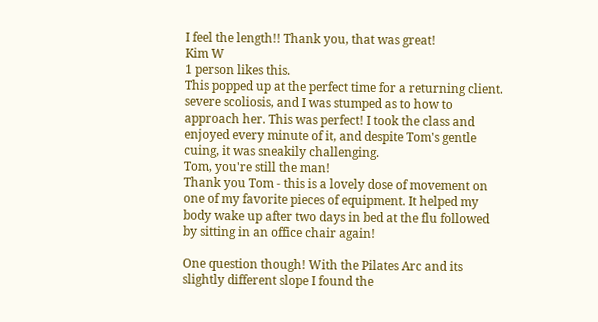I feel the length!! Thank you, that was great!
Kim W
1 person likes this.
This popped up at the perfect time for a returning client. severe scoliosis, and I was stumped as to how to approach her. This was perfect! I took the class and enjoyed every minute of it, and despite Tom's gentle cuing, it was sneakily challenging.
Tom, you're still the man!
Thank you Tom - this is a lovely dose of movement on one of my favorite pieces of equipment. It helped my body wake up after two days in bed at the flu followed by sitting in an office chair again!

One question though! With the Pilates Arc and its slightly different slope I found the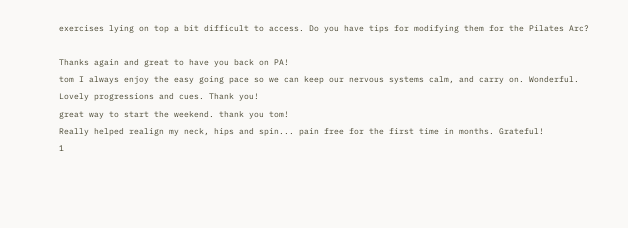exercises lying on top a bit difficult to access. Do you have tips for modifying them for the Pilates Arc?

Thanks again and great to have you back on PA!
tom I always enjoy the easy going pace so we can keep our nervous systems calm, and carry on. Wonderful.
Lovely progressions and cues. Thank you!
great way to start the weekend. thank you tom!
Really helped realign my neck, hips and spin... pain free for the first time in months. Grateful!
1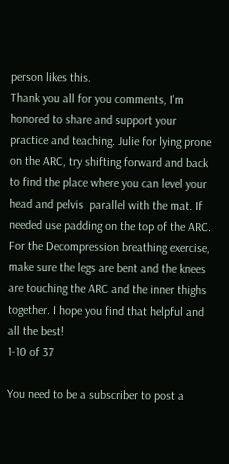person likes this.
Thank you all for you comments, I'm honored to share and support your practice and teaching. Julie for lying prone on the ARC, try shifting forward and back to find the place where you can level your head and pelvis  parallel with the mat. If needed use padding on the top of the ARC. For the Decompression breathing exercise, make sure the legs are bent and the knees are touching the ARC and the inner thighs together. I hope you find that helpful and all the best!
1-10 of 37

You need to be a subscriber to post a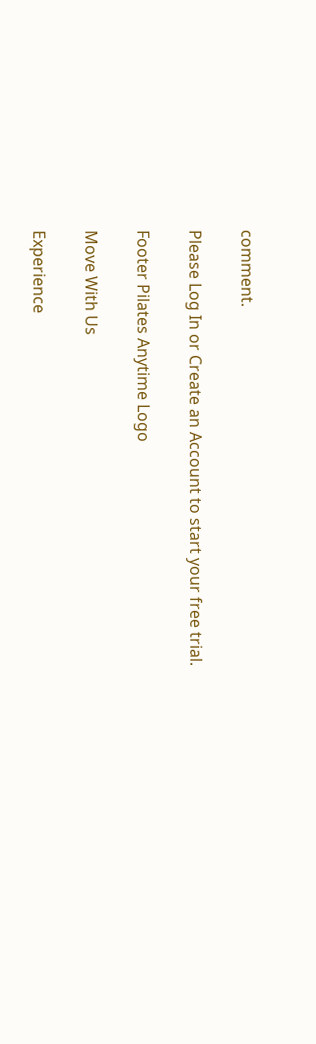comment.

Please Log In or Create an Account to start your free trial.

Footer Pilates Anytime Logo

Move With Us

Experience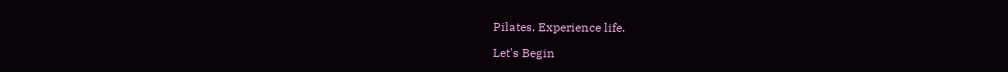Pilates. Experience life.

Let's Begin